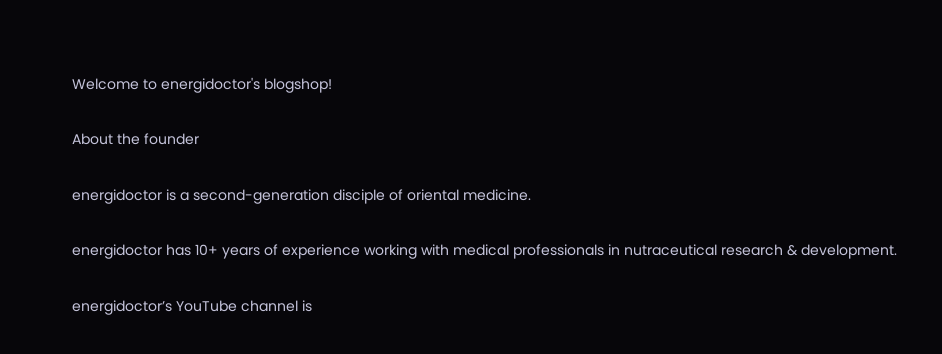Welcome to energidoctor's blogshop!

About the founder

energidoctor is a second-generation disciple of oriental medicine.

energidoctor has 10+ years of experience working with medical professionals in nutraceutical research & development.

energidoctor’s YouTube channel is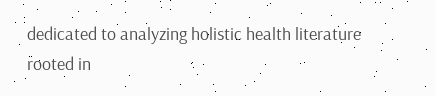dedicated to analyzing holistic health literature rooted in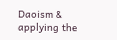Daoism & applying the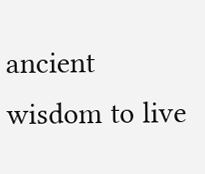ancient wisdom to live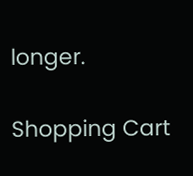longer.

Shopping Cart